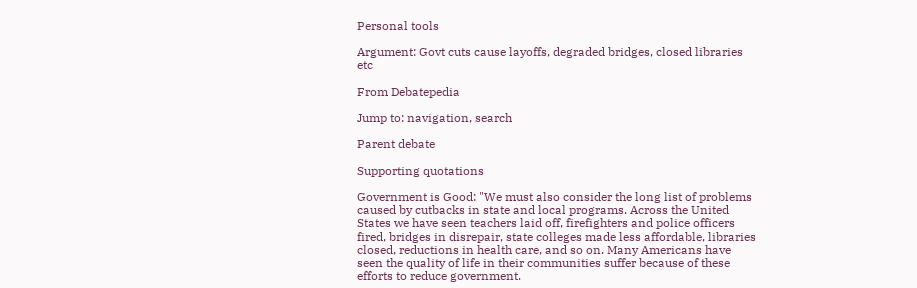Personal tools

Argument: Govt cuts cause layoffs, degraded bridges, closed libraries etc

From Debatepedia

Jump to: navigation, search

Parent debate

Supporting quotations

Government is Good: "We must also consider the long list of problems caused by cutbacks in state and local programs. Across the United States we have seen teachers laid off, firefighters and police officers fired, bridges in disrepair, state colleges made less affordable, libraries closed, reductions in health care, and so on. Many Americans have seen the quality of life in their communities suffer because of these efforts to reduce government.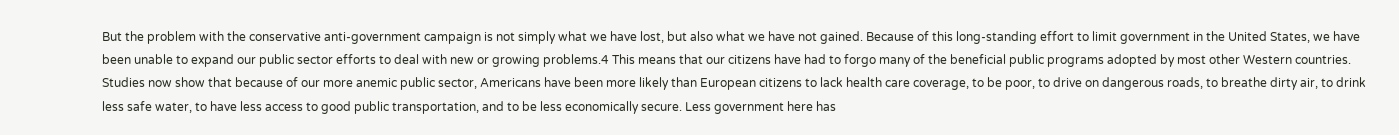But the problem with the conservative anti-government campaign is not simply what we have lost, but also what we have not gained. Because of this long-standing effort to limit government in the United States, we have been unable to expand our public sector efforts to deal with new or growing problems.4 This means that our citizens have had to forgo many of the beneficial public programs adopted by most other Western countries. Studies now show that because of our more anemic public sector, Americans have been more likely than European citizens to lack health care coverage, to be poor, to drive on dangerous roads, to breathe dirty air, to drink less safe water, to have less access to good public transportation, and to be less economically secure. Less government here has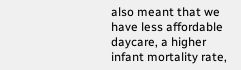also meant that we have less affordable daycare, a higher infant mortality rate,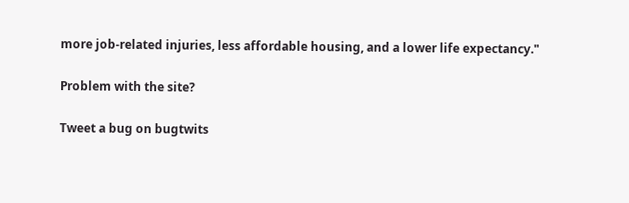more job-related injuries, less affordable housing, and a lower life expectancy."

Problem with the site?

Tweet a bug on bugtwits